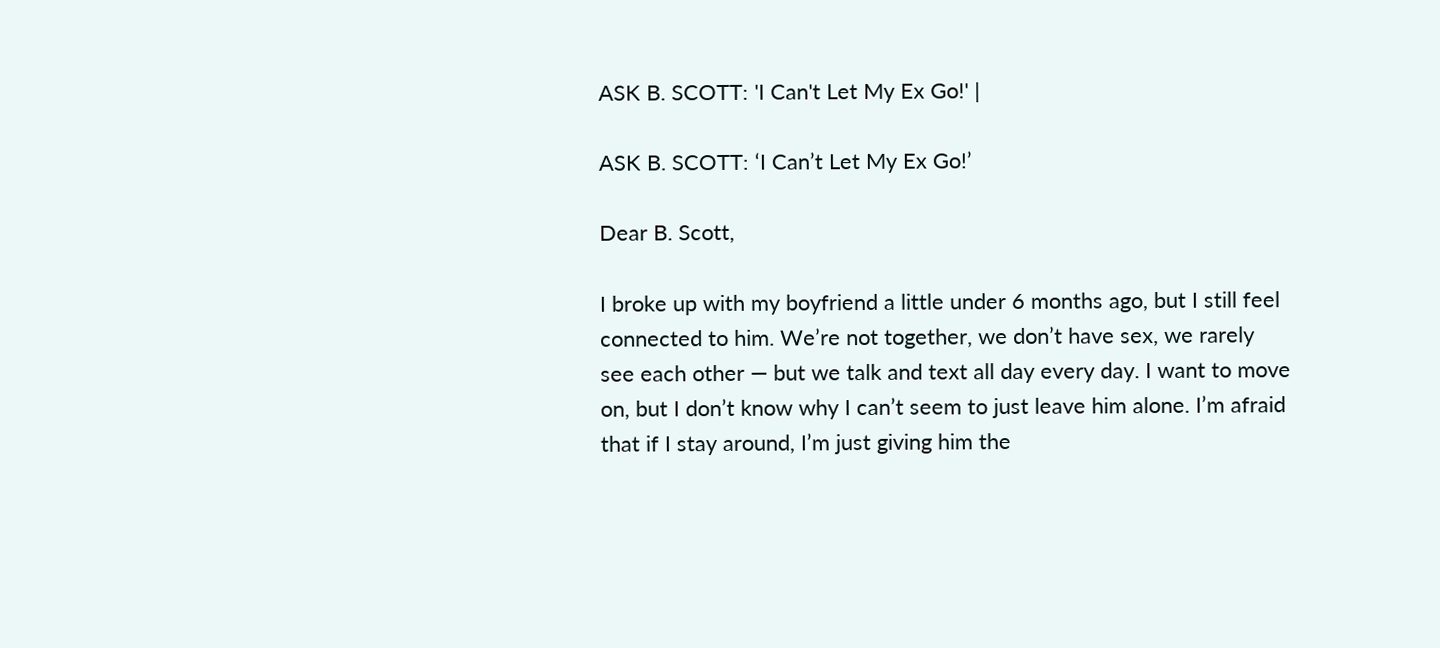ASK B. SCOTT: 'I Can't Let My Ex Go!' |

ASK B. SCOTT: ‘I Can’t Let My Ex Go!’

Dear B. Scott,

I broke up with my boyfriend a little under 6 months ago, but I still feel connected to him. We’re not together, we don’t have sex, we rarely see each other — but we talk and text all day every day. I want to move on, but I don’t know why I can’t seem to just leave him alone. I’m afraid that if I stay around, I’m just giving him the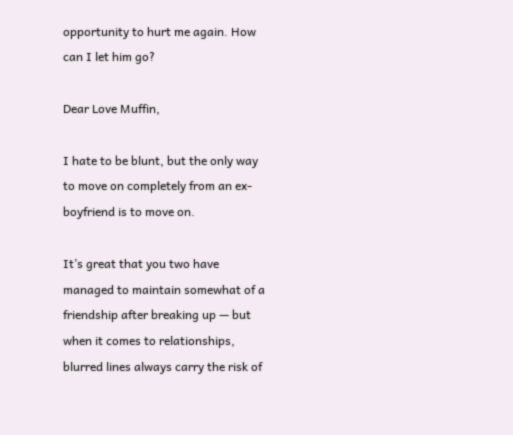opportunity to hurt me again. How can I let him go?

Dear Love Muffin,

I hate to be blunt, but the only way to move on completely from an ex-boyfriend is to move on.

It’s great that you two have managed to maintain somewhat of a friendship after breaking up — but when it comes to relationships, blurred lines always carry the risk of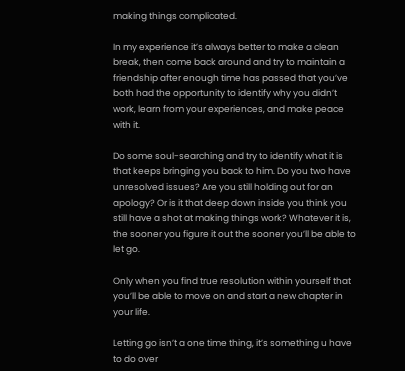making things complicated.

In my experience it’s always better to make a clean break, then come back around and try to maintain a friendship after enough time has passed that you’ve both had the opportunity to identify why you didn’t work, learn from your experiences, and make peace with it.

Do some soul-searching and try to identify what it is that keeps bringing you back to him. Do you two have unresolved issues? Are you still holding out for an apology? Or is it that deep down inside you think you still have a shot at making things work? Whatever it is, the sooner you figure it out the sooner you’ll be able to let go.

Only when you find true resolution within yourself that you’ll be able to move on and start a new chapter in your life.

Letting go isn’t a one time thing, it’s something u have to do over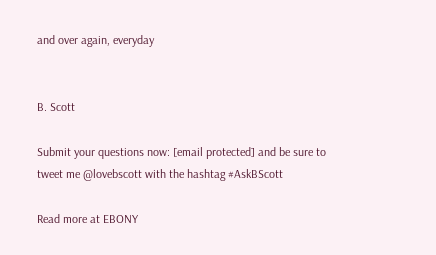and over again, everyday


B. Scott

Submit your questions now: [email protected] and be sure to tweet me @lovebscott with the hashtag #AskBScott

Read more at EBONY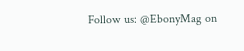Follow us: @EbonyMag on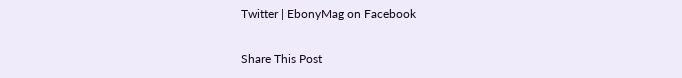Twitter | EbonyMag on Facebook

Share This Post